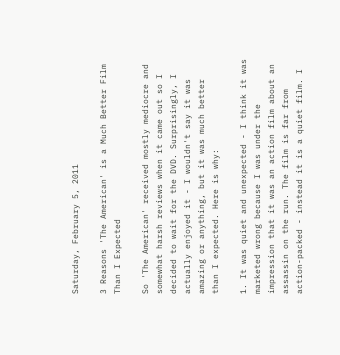Saturday, February 5, 2011

3 Reasons 'The American' is a Much Better Film Than I Expected

So 'The American' received mostly mediocre and somewhat harsh reviews when it came out so I decided to wait for the DVD. Surprisingly, I actually enjoyed it - I wouldn't say it was amazing or anything, but it was much better than I expected. Here is why:

1. It was quiet and unexpected - I think it was marketed wrong because I was under the impression that it was an action film about an assassin on the run. The film is far from action-packed - instead it is a quiet film. I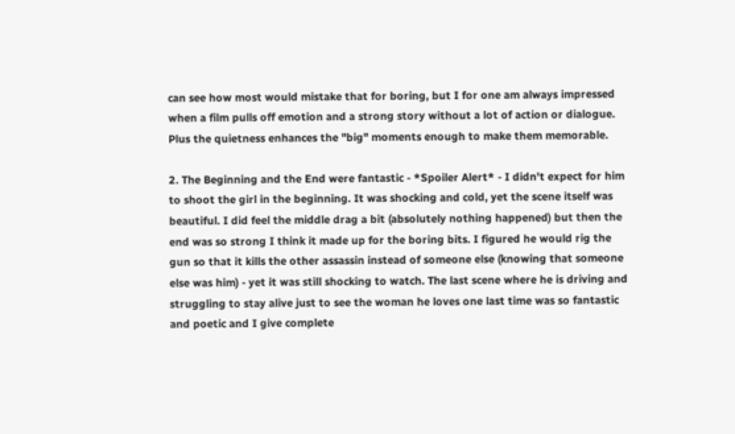can see how most would mistake that for boring, but I for one am always impressed when a film pulls off emotion and a strong story without a lot of action or dialogue. Plus the quietness enhances the "big" moments enough to make them memorable.

2. The Beginning and the End were fantastic - *Spoiler Alert* - I didn't expect for him to shoot the girl in the beginning. It was shocking and cold, yet the scene itself was beautiful. I did feel the middle drag a bit (absolutely nothing happened) but then the end was so strong I think it made up for the boring bits. I figured he would rig the gun so that it kills the other assassin instead of someone else (knowing that someone else was him) - yet it was still shocking to watch. The last scene where he is driving and struggling to stay alive just to see the woman he loves one last time was so fantastic and poetic and I give complete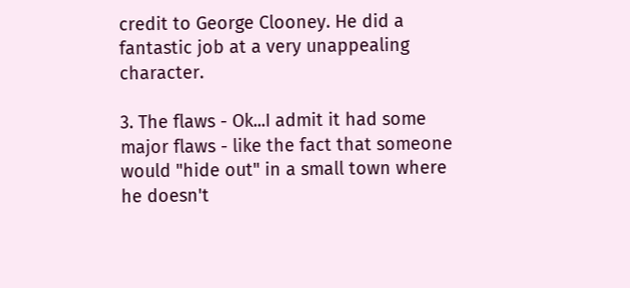credit to George Clooney. He did a fantastic job at a very unappealing character.

3. The flaws - Ok...I admit it had some major flaws - like the fact that someone would "hide out" in a small town where he doesn't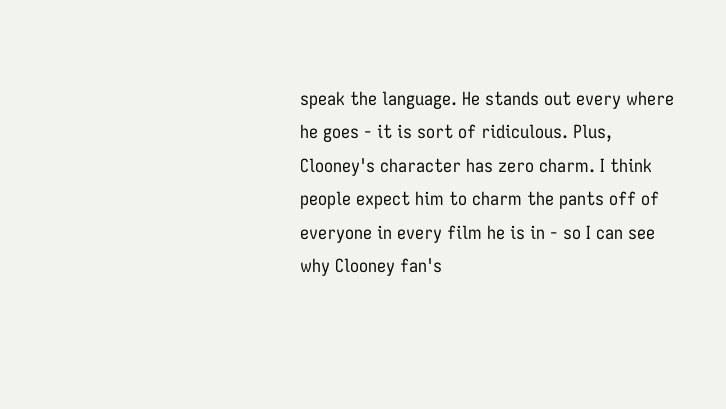speak the language. He stands out every where he goes - it is sort of ridiculous. Plus, Clooney's character has zero charm. I think people expect him to charm the pants off of everyone in every film he is in - so I can see why Clooney fan's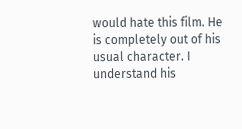would hate this film. He is completely out of his usual character. I understand his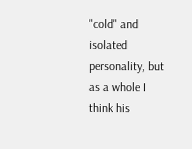"cold" and isolated personality, but as a whole I think his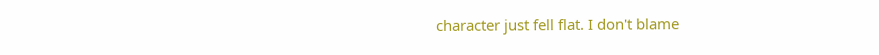character just fell flat. I don't blame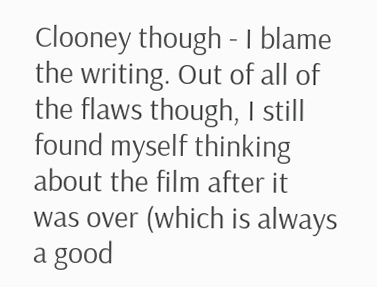Clooney though - I blame the writing. Out of all of the flaws though, I still found myself thinking about the film after it was over (which is always a good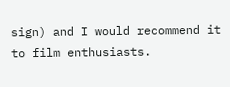sign) and I would recommend it to film enthusiasts.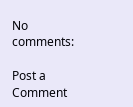No comments:

Post a Comment